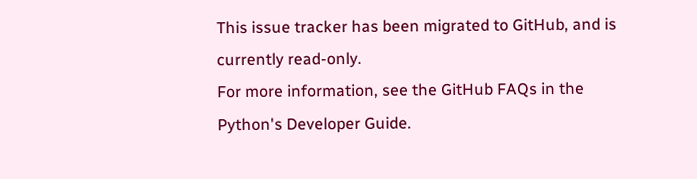This issue tracker has been migrated to GitHub, and is currently read-only.
For more information, see the GitHub FAQs in the Python's Developer Guide.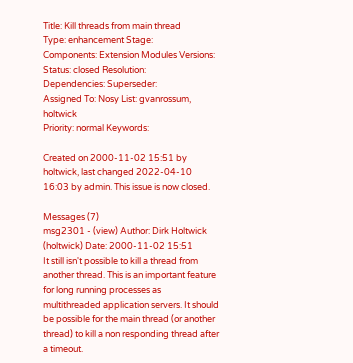Title: Kill threads from main thread
Type: enhancement Stage:
Components: Extension Modules Versions:
Status: closed Resolution:
Dependencies: Superseder:
Assigned To: Nosy List: gvanrossum, holtwick
Priority: normal Keywords:

Created on 2000-11-02 15:51 by holtwick, last changed 2022-04-10 16:03 by admin. This issue is now closed.

Messages (7)
msg2301 - (view) Author: Dirk Holtwick (holtwick) Date: 2000-11-02 15:51
It still isn't possible to kill a thread from another thread. This is an important feature for long running processes as multithreaded application servers. It should be possible for the main thread (or another thread) to kill a non responding thread after a timeout.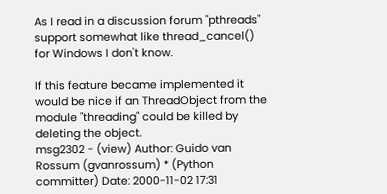As I read in a discussion forum "pthreads" support somewhat like thread_cancel() for Windows I don't know.

If this feature became implemented it would be nice if an ThreadObject from the module "threading" could be killed by deleting the object.
msg2302 - (view) Author: Guido van Rossum (gvanrossum) * (Python committer) Date: 2000-11-02 17:31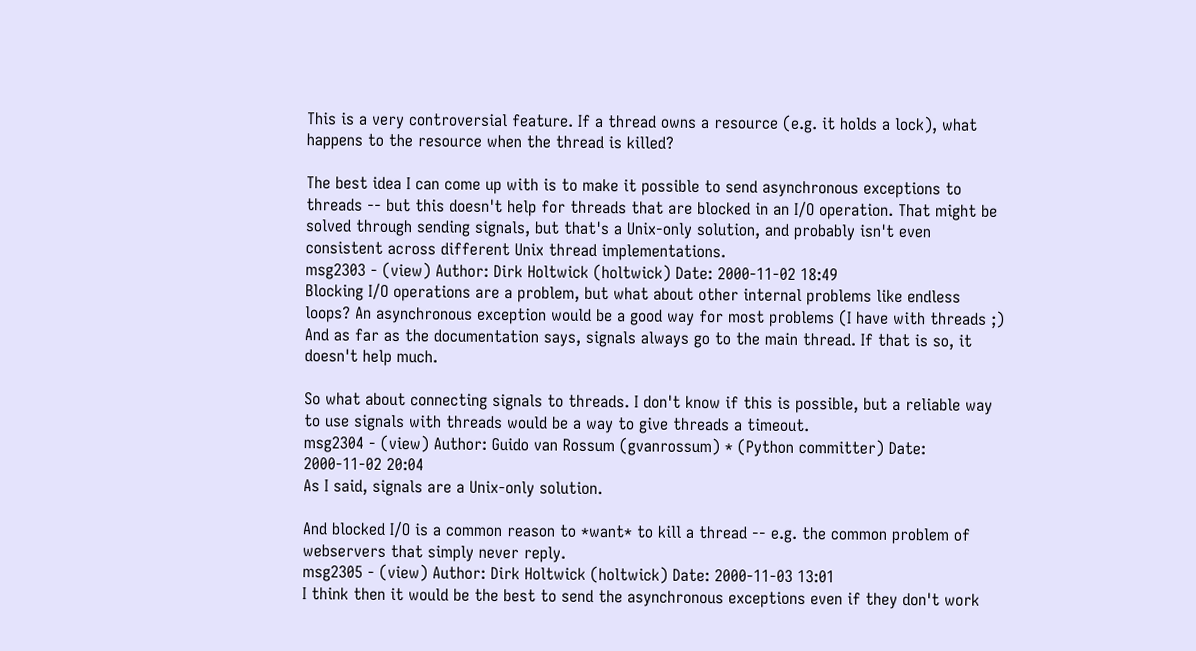This is a very controversial feature. If a thread owns a resource (e.g. it holds a lock), what happens to the resource when the thread is killed?

The best idea I can come up with is to make it possible to send asynchronous exceptions to threads -- but this doesn't help for threads that are blocked in an I/O operation. That might be solved through sending signals, but that's a Unix-only solution, and probably isn't even consistent across different Unix thread implementations.
msg2303 - (view) Author: Dirk Holtwick (holtwick) Date: 2000-11-02 18:49
Blocking I/O operations are a problem, but what about other internal problems like endless loops? An asynchronous exception would be a good way for most problems (I have with threads ;) And as far as the documentation says, signals always go to the main thread. If that is so, it doesn't help much.

So what about connecting signals to threads. I don't know if this is possible, but a reliable way to use signals with threads would be a way to give threads a timeout.
msg2304 - (view) Author: Guido van Rossum (gvanrossum) * (Python committer) Date: 2000-11-02 20:04
As I said, signals are a Unix-only solution.

And blocked I/O is a common reason to *want* to kill a thread -- e.g. the common problem of webservers that simply never reply.
msg2305 - (view) Author: Dirk Holtwick (holtwick) Date: 2000-11-03 13:01
I think then it would be the best to send the asynchronous exceptions even if they don't work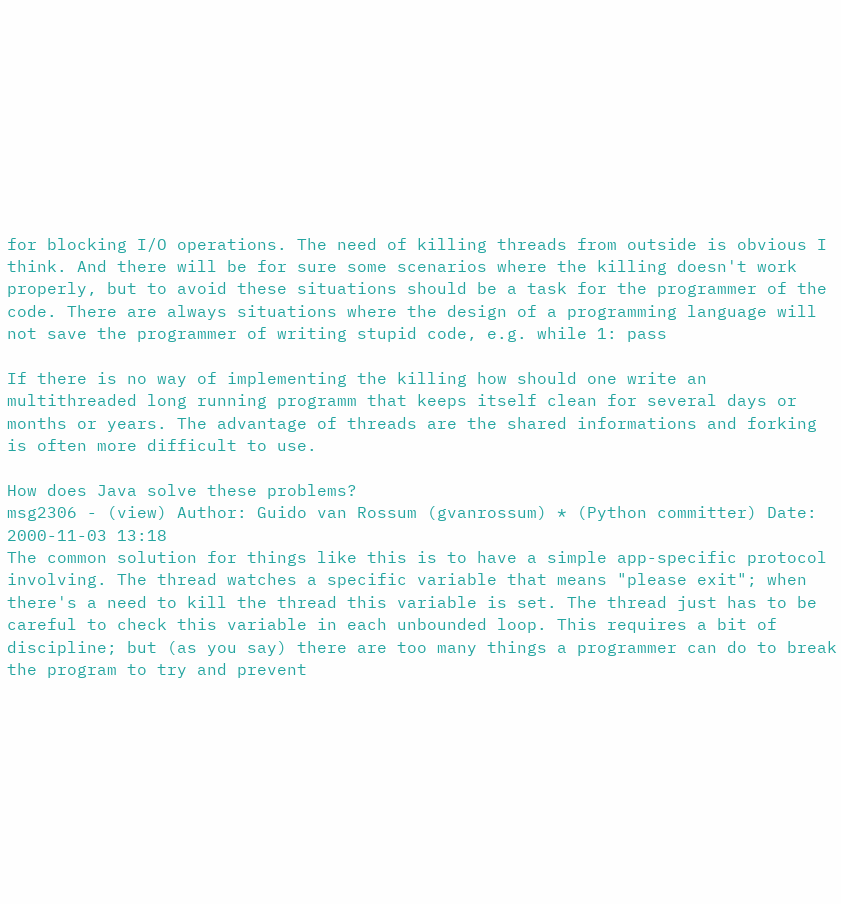for blocking I/O operations. The need of killing threads from outside is obvious I think. And there will be for sure some scenarios where the killing doesn't work properly, but to avoid these situations should be a task for the programmer of the code. There are always situations where the design of a programming language will not save the programmer of writing stupid code, e.g. while 1: pass

If there is no way of implementing the killing how should one write an multithreaded long running programm that keeps itself clean for several days or months or years. The advantage of threads are the shared informations and forking is often more difficult to use.

How does Java solve these problems?
msg2306 - (view) Author: Guido van Rossum (gvanrossum) * (Python committer) Date: 2000-11-03 13:18
The common solution for things like this is to have a simple app-specific protocol involving. The thread watches a specific variable that means "please exit"; when there's a need to kill the thread this variable is set. The thread just has to be careful to check this variable in each unbounded loop. This requires a bit of discipline; but (as you say) there are too many things a programmer can do to break the program to try and prevent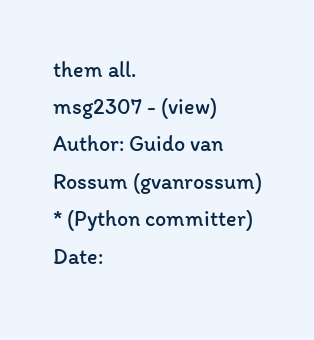them all.
msg2307 - (view) Author: Guido van Rossum (gvanrossum) * (Python committer) Date: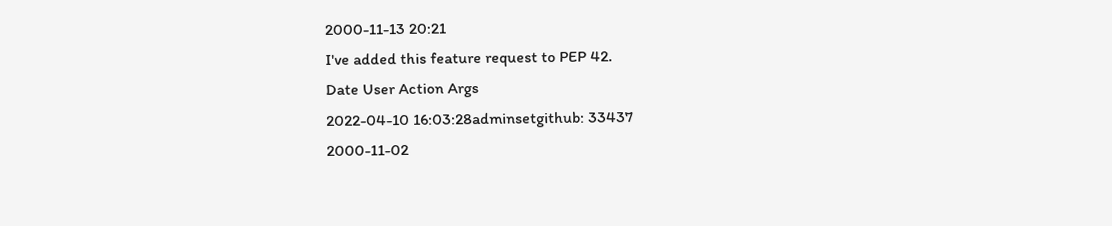2000-11-13 20:21
I've added this feature request to PEP 42.
Date User Action Args
2022-04-10 16:03:28adminsetgithub: 33437
2000-11-02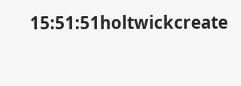15:51:51holtwickcreate